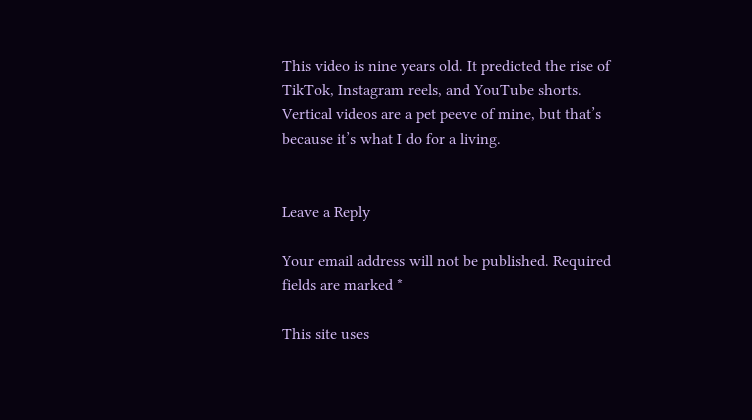This video is nine years old. It predicted the rise of TikTok, Instagram reels, and YouTube shorts. Vertical videos are a pet peeve of mine, but that’s because it’s what I do for a living.


Leave a Reply

Your email address will not be published. Required fields are marked *

This site uses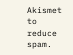Akismet to reduce spam.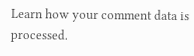Learn how your comment data is processed.